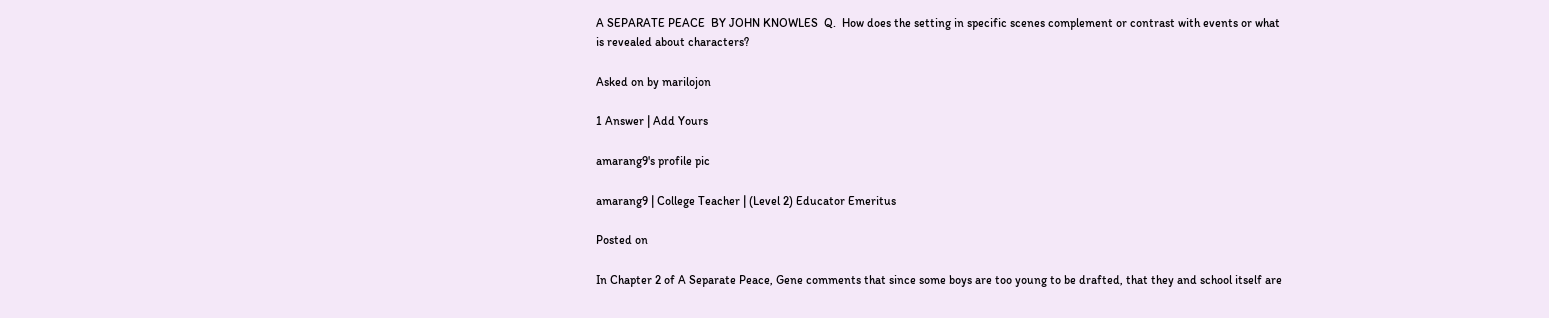A SEPARATE PEACE  BY JOHN KNOWLES  Q.  How does the setting in specific scenes complement or contrast with events or what is revealed about characters?

Asked on by marilojon

1 Answer | Add Yours

amarang9's profile pic

amarang9 | College Teacher | (Level 2) Educator Emeritus

Posted on

In Chapter 2 of A Separate Peace, Gene comments that since some boys are too young to be drafted, that they and school itself are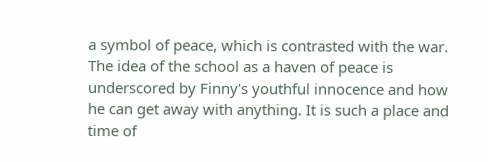a symbol of peace, which is contrasted with the war. The idea of the school as a haven of peace is underscored by Finny's youthful innocence and how he can get away with anything. It is such a place and time of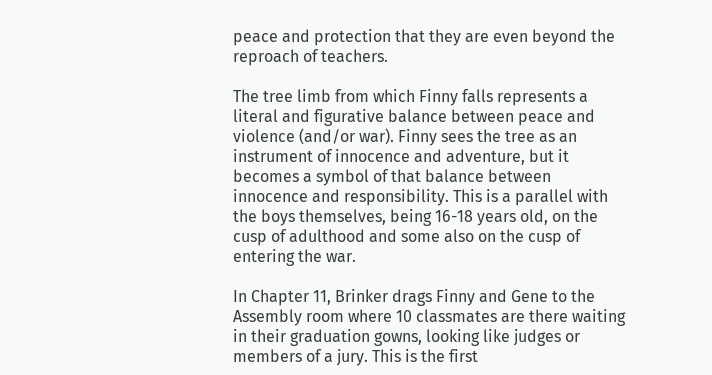peace and protection that they are even beyond the reproach of teachers.

The tree limb from which Finny falls represents a literal and figurative balance between peace and violence (and/or war). Finny sees the tree as an instrument of innocence and adventure, but it becomes a symbol of that balance between innocence and responsibility. This is a parallel with the boys themselves, being 16-18 years old, on the cusp of adulthood and some also on the cusp of entering the war.

In Chapter 11, Brinker drags Finny and Gene to the Assembly room where 10 classmates are there waiting in their graduation gowns, looking like judges or members of a jury. This is the first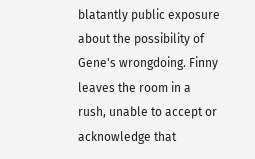blatantly public exposure about the possibility of Gene's wrongdoing. Finny leaves the room in a rush, unable to accept or acknowledge that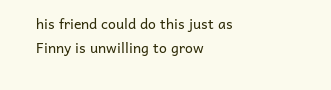his friend could do this just as Finny is unwilling to grow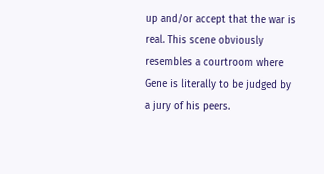up and/or accept that the war is real. This scene obviously resembles a courtroom where Gene is literally to be judged by a jury of his peers.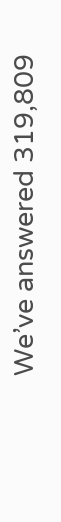We’ve answered 319,809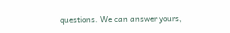questions. We can answer yours,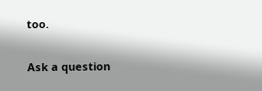too.

Ask a question